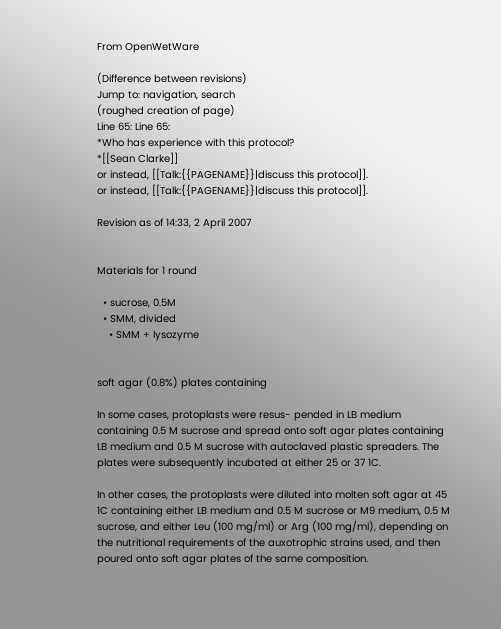From OpenWetWare

(Difference between revisions)
Jump to: navigation, search
(roughed creation of page)
Line 65: Line 65:
*Who has experience with this protocol?
*[[Sean Clarke]]
or instead, [[Talk:{{PAGENAME}}|discuss this protocol]].
or instead, [[Talk:{{PAGENAME}}|discuss this protocol]].

Revision as of 14:33, 2 April 2007


Materials for 1 round

  • sucrose, 0.5M
  • SMM, divided
    • SMM + lysozyme


soft agar (0.8%) plates containing

In some cases, protoplasts were resus- pended in LB medium containing 0.5 M sucrose and spread onto soft agar plates containing LB medium and 0.5 M sucrose with autoclaved plastic spreaders. The plates were subsequently incubated at either 25 or 37 1C.

In other cases, the protoplasts were diluted into molten soft agar at 45 1C containing either LB medium and 0.5 M sucrose or M9 medium, 0.5 M sucrose, and either Leu (100 mg/ml) or Arg (100 mg/ml), depending on the nutritional requirements of the auxotrophic strains used, and then poured onto soft agar plates of the same composition.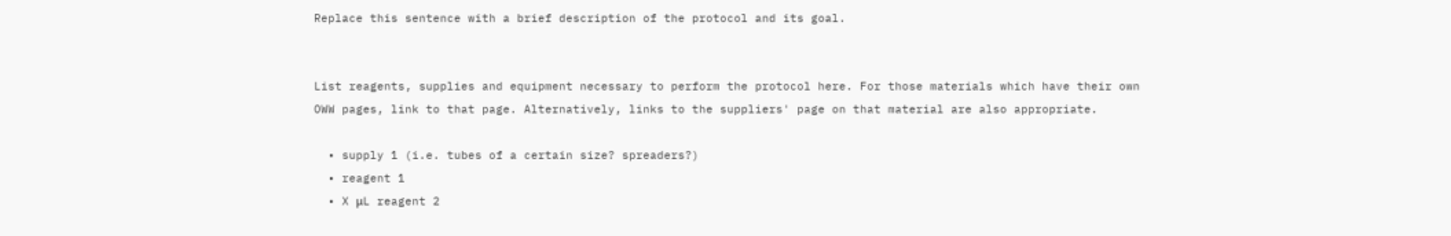Replace this sentence with a brief description of the protocol and its goal.


List reagents, supplies and equipment necessary to perform the protocol here. For those materials which have their own OWW pages, link to that page. Alternatively, links to the suppliers' page on that material are also appropriate.

  • supply 1 (i.e. tubes of a certain size? spreaders?)
  • reagent 1
  • X μL reagent 2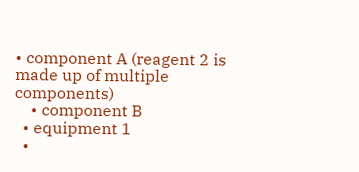• component A (reagent 2 is made up of multiple components)
    • component B
  • equipment 1
  •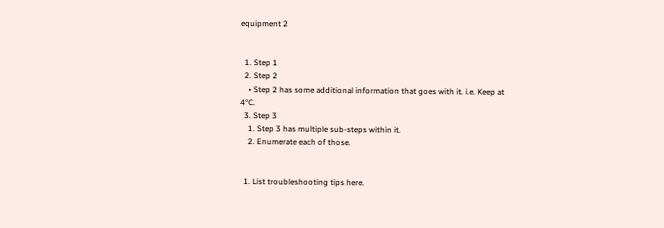equipment 2


  1. Step 1
  2. Step 2
    • Step 2 has some additional information that goes with it. i.e. Keep at 4°C.
  3. Step 3
    1. Step 3 has multiple sub-steps within it.
    2. Enumerate each of those.


  1. List troubleshooting tips here.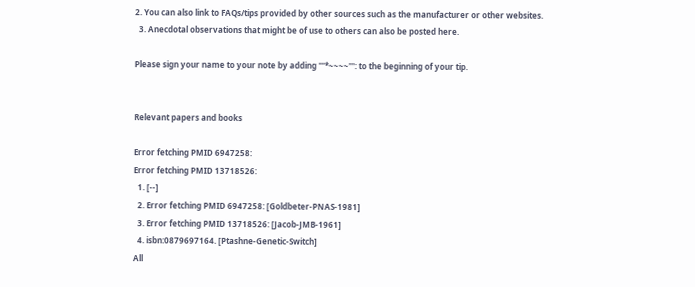2. You can also link to FAQs/tips provided by other sources such as the manufacturer or other websites.
  3. Anecdotal observations that might be of use to others can also be posted here.

Please sign your name to your note by adding '''*~~~~''': to the beginning of your tip.


Relevant papers and books

Error fetching PMID 6947258:
Error fetching PMID 13718526:
  1. [--]
  2. Error fetching PMID 6947258: [Goldbeter-PNAS-1981]
  3. Error fetching PMID 13718526: [Jacob-JMB-1961]
  4. isbn:0879697164. [Ptashne-Genetic-Switch]
All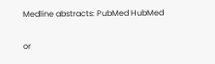Medline abstracts: PubMed HubMed


or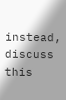instead, discuss this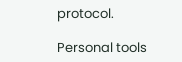protocol.

Personal tools